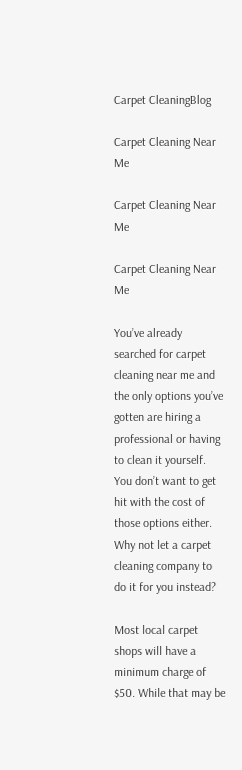Carpet CleaningBlog

Carpet Cleaning Near Me

Carpet Cleaning Near Me

Carpet Cleaning Near Me

You’ve already searched for carpet cleaning near me and the only options you’ve gotten are hiring a professional or having to clean it yourself. You don’t want to get hit with the cost of those options either. Why not let a carpet cleaning company to do it for you instead?

Most local carpet shops will have a minimum charge of $50. While that may be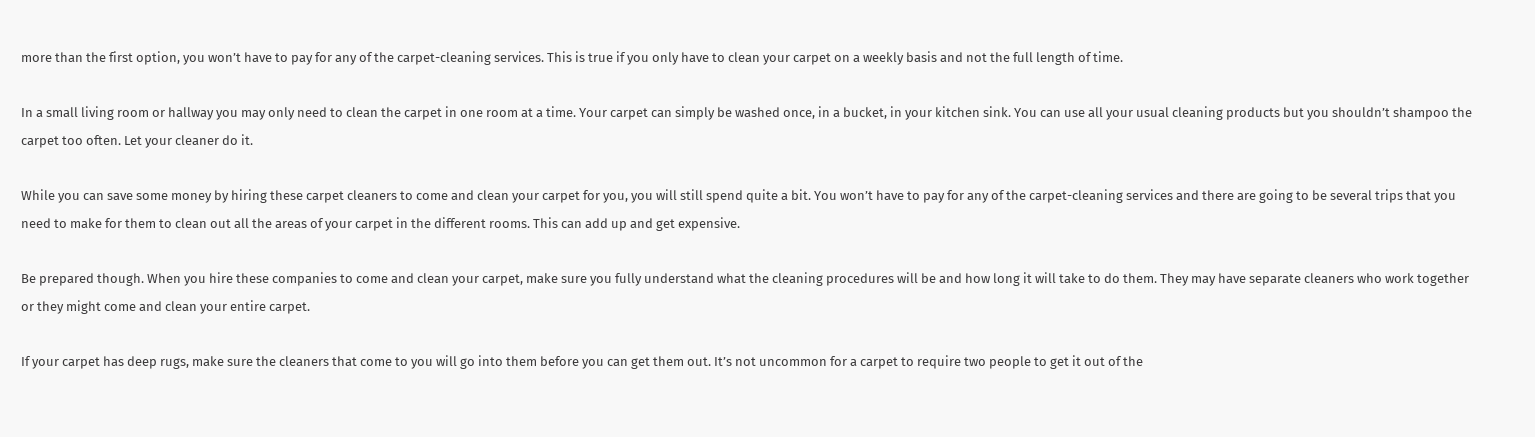more than the first option, you won’t have to pay for any of the carpet-cleaning services. This is true if you only have to clean your carpet on a weekly basis and not the full length of time.

In a small living room or hallway you may only need to clean the carpet in one room at a time. Your carpet can simply be washed once, in a bucket, in your kitchen sink. You can use all your usual cleaning products but you shouldn’t shampoo the carpet too often. Let your cleaner do it.

While you can save some money by hiring these carpet cleaners to come and clean your carpet for you, you will still spend quite a bit. You won’t have to pay for any of the carpet-cleaning services and there are going to be several trips that you need to make for them to clean out all the areas of your carpet in the different rooms. This can add up and get expensive.

Be prepared though. When you hire these companies to come and clean your carpet, make sure you fully understand what the cleaning procedures will be and how long it will take to do them. They may have separate cleaners who work together or they might come and clean your entire carpet.

If your carpet has deep rugs, make sure the cleaners that come to you will go into them before you can get them out. It’s not uncommon for a carpet to require two people to get it out of the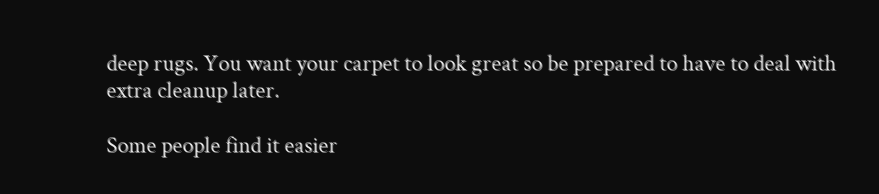deep rugs. You want your carpet to look great so be prepared to have to deal with extra cleanup later.

Some people find it easier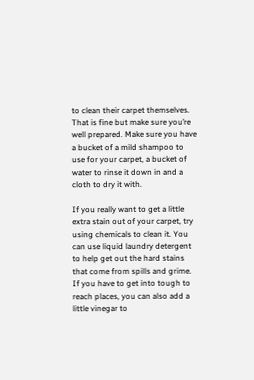to clean their carpet themselves. That is fine but make sure you’re well prepared. Make sure you have a bucket of a mild shampoo to use for your carpet, a bucket of water to rinse it down in and a cloth to dry it with.

If you really want to get a little extra stain out of your carpet, try using chemicals to clean it. You can use liquid laundry detergent to help get out the hard stains that come from spills and grime. If you have to get into tough to reach places, you can also add a little vinegar to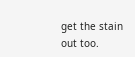get the stain out too.